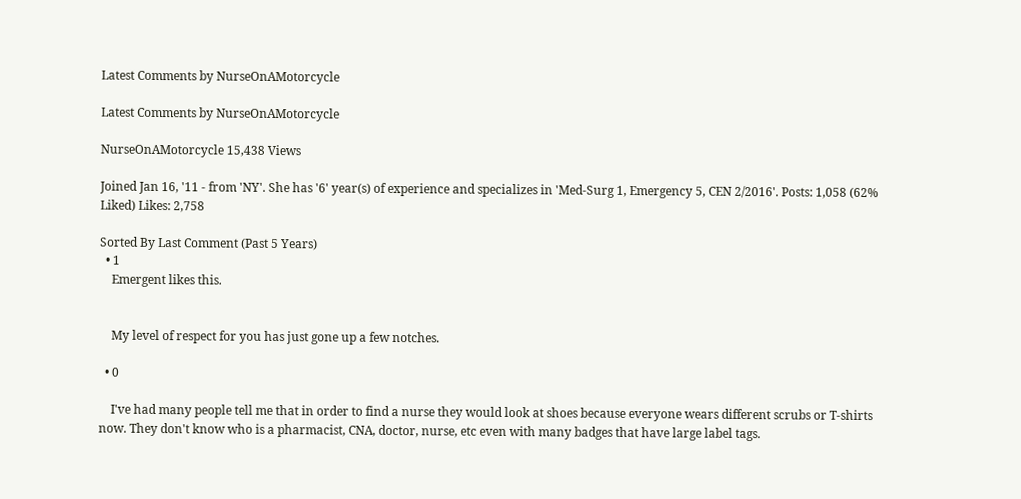Latest Comments by NurseOnAMotorcycle

Latest Comments by NurseOnAMotorcycle

NurseOnAMotorcycle 15,438 Views

Joined Jan 16, '11 - from 'NY'. She has '6' year(s) of experience and specializes in 'Med-Surg 1, Emergency 5, CEN 2/2016'. Posts: 1,058 (62% Liked) Likes: 2,758

Sorted By Last Comment (Past 5 Years)
  • 1
    Emergent likes this.


    My level of respect for you has just gone up a few notches.

  • 0

    I've had many people tell me that in order to find a nurse they would look at shoes because everyone wears different scrubs or T-shirts now. They don't know who is a pharmacist, CNA, doctor, nurse, etc even with many badges that have large label tags.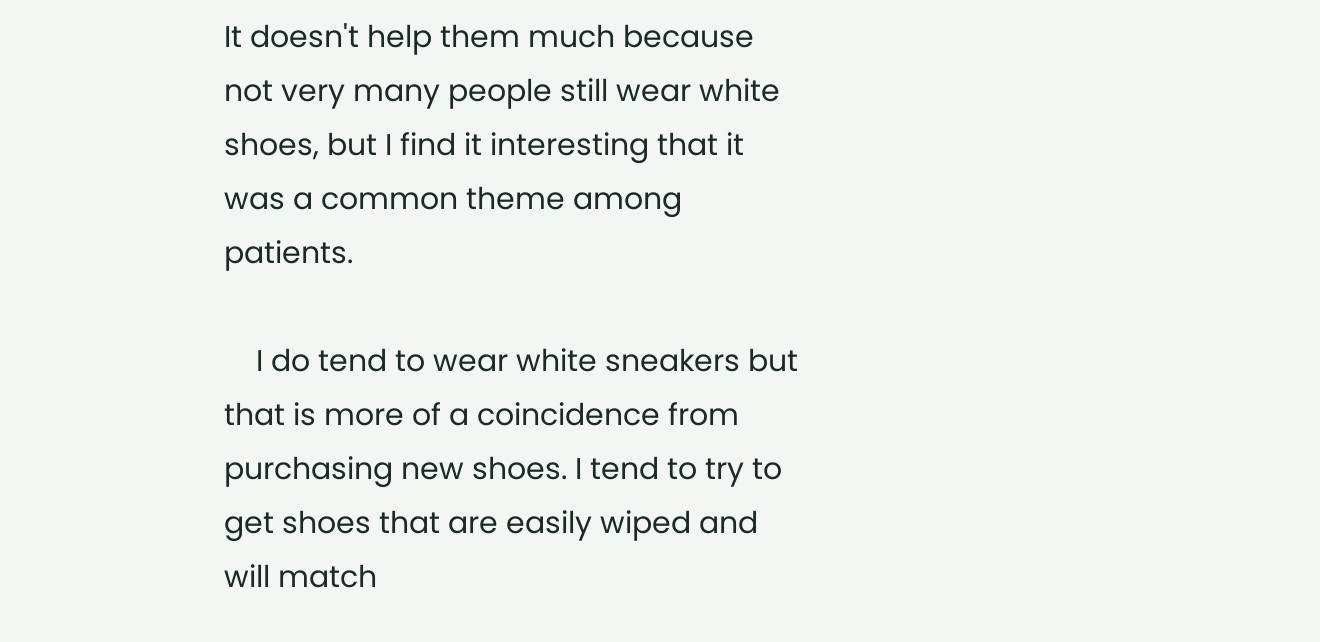It doesn't help them much because not very many people still wear white shoes, but I find it interesting that it was a common theme among patients.

    I do tend to wear white sneakers but that is more of a coincidence from purchasing new shoes. I tend to try to get shoes that are easily wiped and will match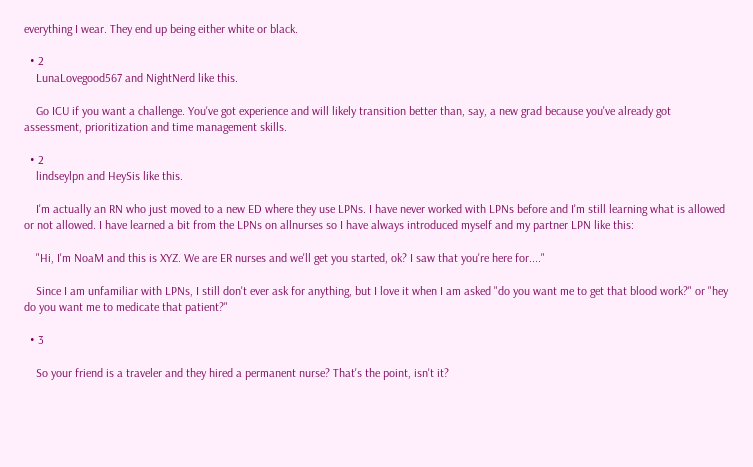everything I wear. They end up being either white or black.

  • 2
    LunaLovegood567 and NightNerd like this.

    Go ICU if you want a challenge. You've got experience and will likely transition better than, say, a new grad because you've already got assessment, prioritization and time management skills.

  • 2
    lindseylpn and HeySis like this.

    I'm actually an RN who just moved to a new ED where they use LPNs. I have never worked with LPNs before and I'm still learning what is allowed or not allowed. I have learned a bit from the LPNs on allnurses so I have always introduced myself and my partner LPN like this:

    "Hi, I'm NoaM and this is XYZ. We are ER nurses and we'll get you started, ok? I saw that you're here for...."

    Since I am unfamiliar with LPNs, I still don't ever ask for anything, but I love it when I am asked "do you want me to get that blood work?" or "hey do you want me to medicate that patient?"

  • 3

    So your friend is a traveler and they hired a permanent nurse? That's the point, isn't it?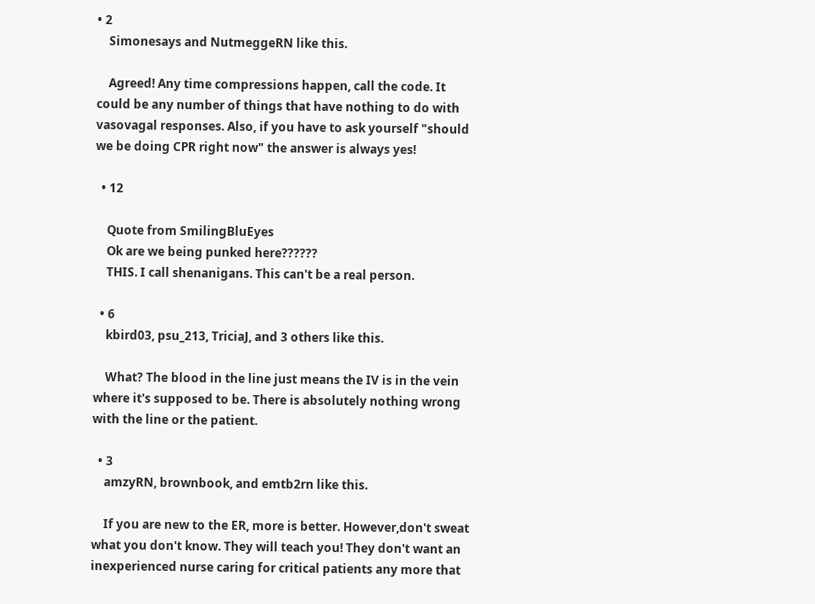• 2
    Simonesays and NutmeggeRN like this.

    Agreed! Any time compressions happen, call the code. It could be any number of things that have nothing to do with vasovagal responses. Also, if you have to ask yourself "should we be doing CPR right now" the answer is always yes!

  • 12

    Quote from SmilingBluEyes
    Ok are we being punked here??????
    THIS. I call shenanigans. This can't be a real person.

  • 6
    kbird03, psu_213, TriciaJ, and 3 others like this.

    What? The blood in the line just means the IV is in the vein where it's supposed to be. There is absolutely nothing wrong with the line or the patient.

  • 3
    amzyRN, brownbook, and emtb2rn like this.

    If you are new to the ER, more is better. However,don't sweat what you don't know. They will teach you! They don't want an inexperienced nurse caring for critical patients any more that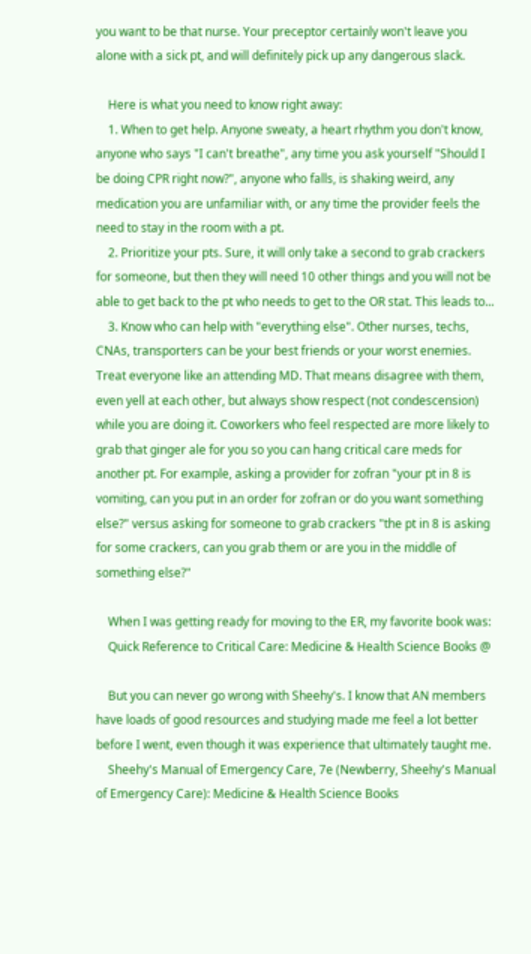you want to be that nurse. Your preceptor certainly won't leave you alone with a sick pt, and will definitely pick up any dangerous slack.

    Here is what you need to know right away:
    1. When to get help. Anyone sweaty, a heart rhythm you don't know, anyone who says "I can't breathe", any time you ask yourself "Should I be doing CPR right now?", anyone who falls, is shaking weird, any medication you are unfamiliar with, or any time the provider feels the need to stay in the room with a pt.
    2. Prioritize your pts. Sure, it will only take a second to grab crackers for someone, but then they will need 10 other things and you will not be able to get back to the pt who needs to get to the OR stat. This leads to...
    3. Know who can help with "everything else". Other nurses, techs, CNAs, transporters can be your best friends or your worst enemies. Treat everyone like an attending MD. That means disagree with them, even yell at each other, but always show respect (not condescension) while you are doing it. Coworkers who feel respected are more likely to grab that ginger ale for you so you can hang critical care meds for another pt. For example, asking a provider for zofran "your pt in 8 is vomiting, can you put in an order for zofran or do you want something else?" versus asking for someone to grab crackers "the pt in 8 is asking for some crackers, can you grab them or are you in the middle of something else?"

    When I was getting ready for moving to the ER, my favorite book was:
    Quick Reference to Critical Care: Medicine & Health Science Books @

    But you can never go wrong with Sheehy's. I know that AN members have loads of good resources and studying made me feel a lot better before I went, even though it was experience that ultimately taught me.
    Sheehy's Manual of Emergency Care, 7e (Newberry, Sheehy's Manual of Emergency Care): Medicine & Health Science Books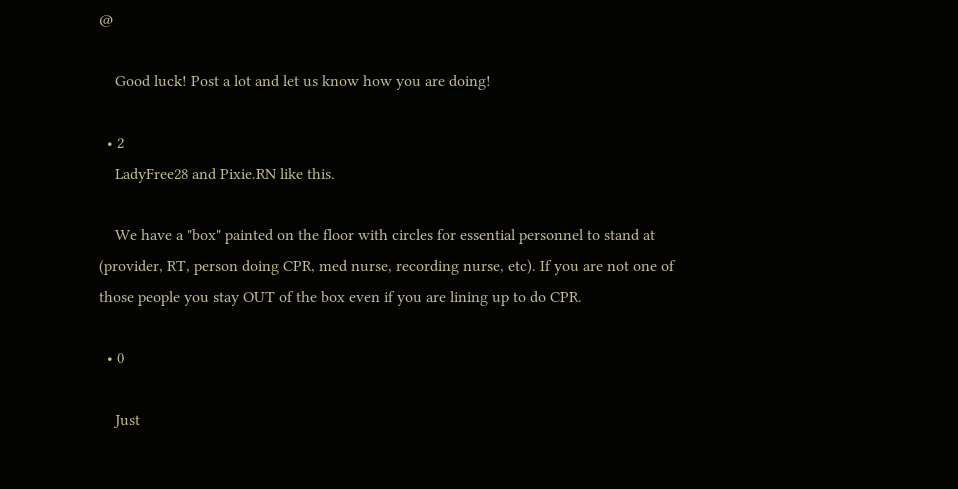@

    Good luck! Post a lot and let us know how you are doing!

  • 2
    LadyFree28 and Pixie.RN like this.

    We have a "box" painted on the floor with circles for essential personnel to stand at (provider, RT, person doing CPR, med nurse, recording nurse, etc). If you are not one of those people you stay OUT of the box even if you are lining up to do CPR.

  • 0

    Just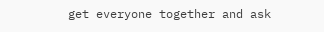get everyone together and ask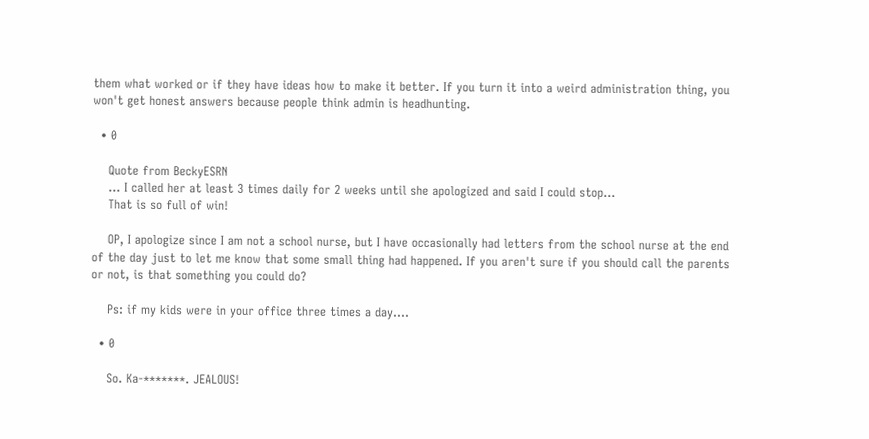them what worked or if they have ideas how to make it better. If you turn it into a weird administration thing, you won't get honest answers because people think admin is headhunting.

  • 0

    Quote from BeckyESRN
    ... I called her at least 3 times daily for 2 weeks until she apologized and said I could stop...
    That is so full of win!

    OP, I apologize since I am not a school nurse, but I have occasionally had letters from the school nurse at the end of the day just to let me know that some small thing had happened. If you aren't sure if you should call the parents or not, is that something you could do?

    Ps: if my kids were in your office three times a day....

  • 0

    So. Ka-*******. JEALOUS!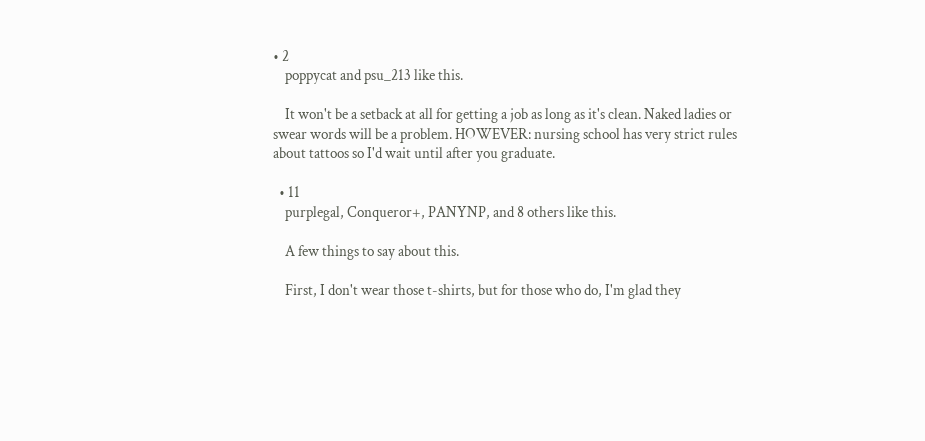• 2
    poppycat and psu_213 like this.

    It won't be a setback at all for getting a job as long as it's clean. Naked ladies or swear words will be a problem. HOWEVER: nursing school has very strict rules about tattoos so I'd wait until after you graduate.

  • 11
    purplegal, Conqueror+, PANYNP, and 8 others like this.

    A few things to say about this.

    First, I don't wear those t-shirts, but for those who do, I'm glad they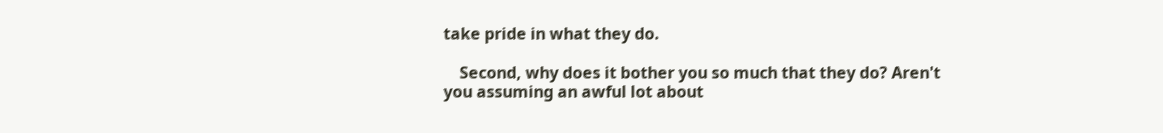take pride in what they do.

    Second, why does it bother you so much that they do? Aren't you assuming an awful lot about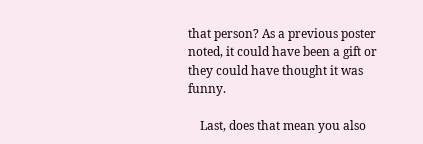that person? As a previous poster noted, it could have been a gift or they could have thought it was funny.

    Last, does that mean you also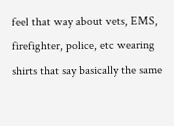feel that way about vets, EMS, firefighter, police, etc wearing shirts that say basically the same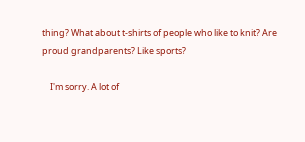thing? What about t-shirts of people who like to knit? Are proud grandparents? Like sports?

    I'm sorry. A lot of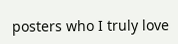posters who I truly love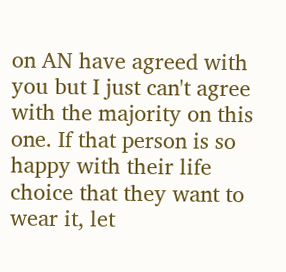on AN have agreed with you but I just can't agree with the majority on this one. If that person is so happy with their life choice that they want to wear it, let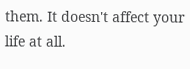them. It doesn't affect your life at all.